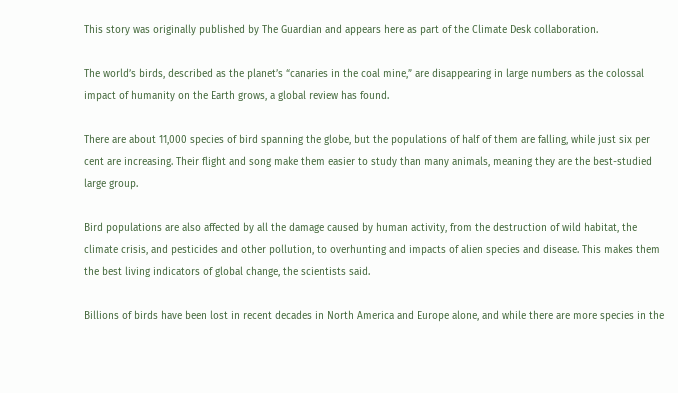This story was originally published by The Guardian and appears here as part of the Climate Desk collaboration.

The world’s birds, described as the planet’s “canaries in the coal mine,” are disappearing in large numbers as the colossal impact of humanity on the Earth grows, a global review has found.

There are about 11,000 species of bird spanning the globe, but the populations of half of them are falling, while just six per cent are increasing. Their flight and song make them easier to study than many animals, meaning they are the best-studied large group.

Bird populations are also affected by all the damage caused by human activity, from the destruction of wild habitat, the climate crisis, and pesticides and other pollution, to overhunting and impacts of alien species and disease. This makes them the best living indicators of global change, the scientists said.

Billions of birds have been lost in recent decades in North America and Europe alone, and while there are more species in the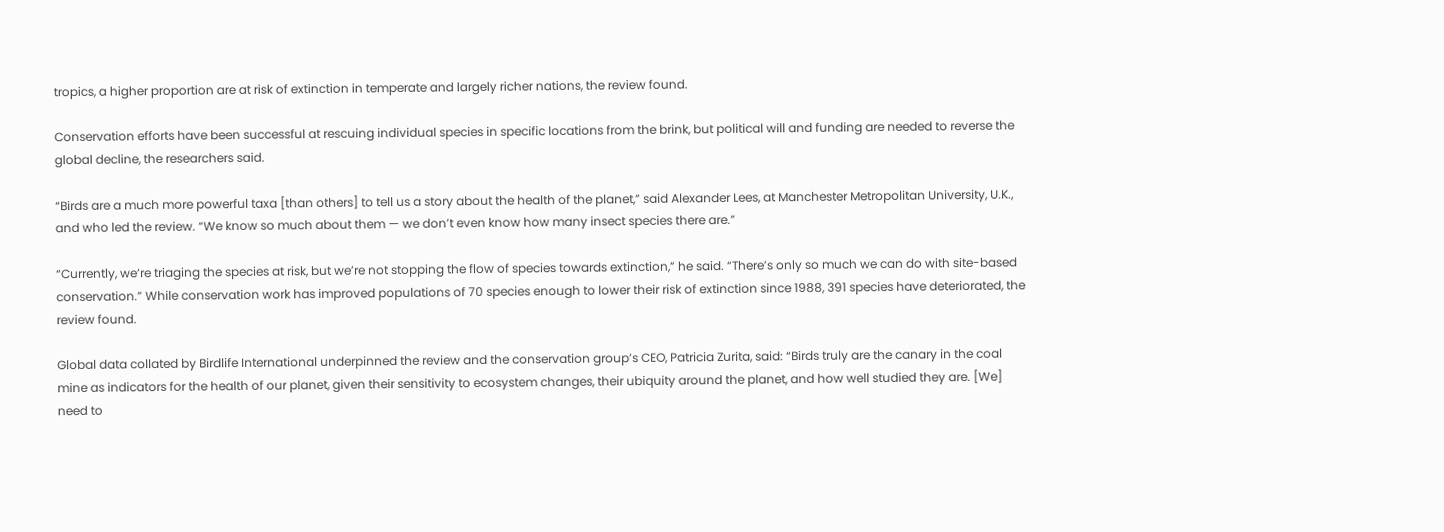tropics, a higher proportion are at risk of extinction in temperate and largely richer nations, the review found.

Conservation efforts have been successful at rescuing individual species in specific locations from the brink, but political will and funding are needed to reverse the global decline, the researchers said.

“Birds are a much more powerful taxa [than others] to tell us a story about the health of the planet,” said Alexander Lees, at Manchester Metropolitan University, U.K., and who led the review. “We know so much about them — we don’t even know how many insect species there are.”

“Currently, we’re triaging the species at risk, but we’re not stopping the flow of species towards extinction,” he said. “There’s only so much we can do with site-based conservation.” While conservation work has improved populations of 70 species enough to lower their risk of extinction since 1988, 391 species have deteriorated, the review found.

Global data collated by Birdlife International underpinned the review and the conservation group’s CEO, Patricia Zurita, said: “Birds truly are the canary in the coal mine as indicators for the health of our planet, given their sensitivity to ecosystem changes, their ubiquity around the planet, and how well studied they are. [We] need to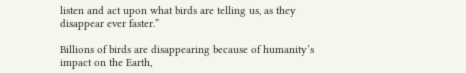listen and act upon what birds are telling us, as they disappear ever faster.”

Billions of birds are disappearing because of humanity’s impact on the Earth,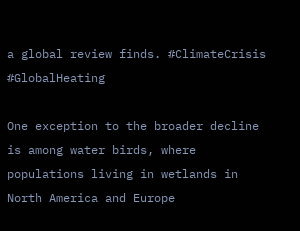a global review finds. #ClimateCrisis #GlobalHeating

One exception to the broader decline is among water birds, where populations living in wetlands in North America and Europe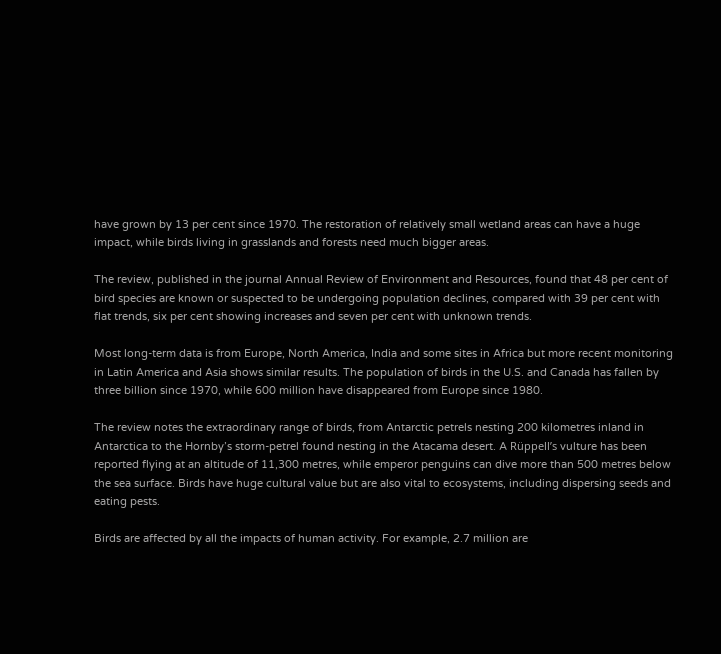have grown by 13 per cent since 1970. The restoration of relatively small wetland areas can have a huge impact, while birds living in grasslands and forests need much bigger areas.

The review, published in the journal Annual Review of Environment and Resources, found that 48 per cent of bird species are known or suspected to be undergoing population declines, compared with 39 per cent with flat trends, six per cent showing increases and seven per cent with unknown trends.

Most long-term data is from Europe, North America, India and some sites in Africa but more recent monitoring in Latin America and Asia shows similar results. The population of birds in the U.S. and Canada has fallen by three billion since 1970, while 600 million have disappeared from Europe since 1980.

The review notes the extraordinary range of birds, from Antarctic petrels nesting 200 kilometres inland in Antarctica to the Hornby’s storm-petrel found nesting in the Atacama desert. A Rüppell’s vulture has been reported flying at an altitude of 11,300 metres, while emperor penguins can dive more than 500 metres below the sea surface. Birds have huge cultural value but are also vital to ecosystems, including dispersing seeds and eating pests.

Birds are affected by all the impacts of human activity. For example, 2.7 million are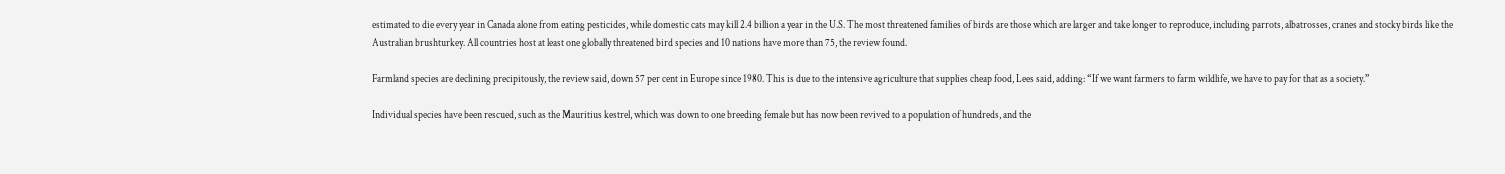estimated to die every year in Canada alone from eating pesticides, while domestic cats may kill 2.4 billion a year in the U.S. The most threatened families of birds are those which are larger and take longer to reproduce, including parrots, albatrosses, cranes and stocky birds like the Australian brushturkey. All countries host at least one globally threatened bird species and 10 nations have more than 75, the review found.

Farmland species are declining precipitously, the review said, down 57 per cent in Europe since 1980. This is due to the intensive agriculture that supplies cheap food, Lees said, adding: “If we want farmers to farm wildlife, we have to pay for that as a society.”

Individual species have been rescued, such as the Mauritius kestrel, which was down to one breeding female but has now been revived to a population of hundreds, and the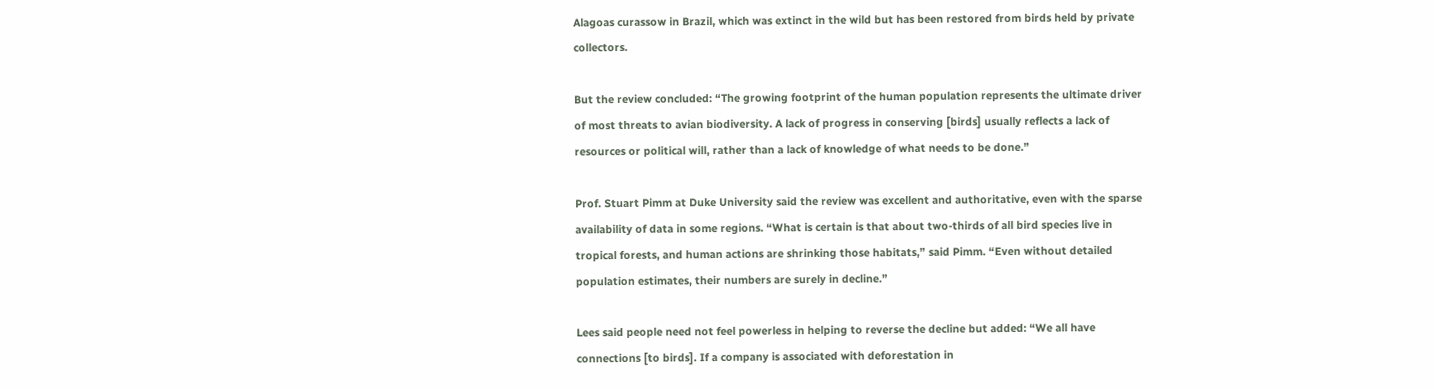Alagoas curassow in Brazil, which was extinct in the wild but has been restored from birds held by private collectors.

But the review concluded: “The growing footprint of the human population represents the ultimate driver of most threats to avian biodiversity. A lack of progress in conserving [birds] usually reflects a lack of resources or political will, rather than a lack of knowledge of what needs to be done.”

Prof. Stuart Pimm at Duke University said the review was excellent and authoritative, even with the sparse availability of data in some regions. “What is certain is that about two-thirds of all bird species live in tropical forests, and human actions are shrinking those habitats,” said Pimm. “Even without detailed population estimates, their numbers are surely in decline.”

Lees said people need not feel powerless in helping to reverse the decline but added: “We all have connections [to birds]. If a company is associated with deforestation in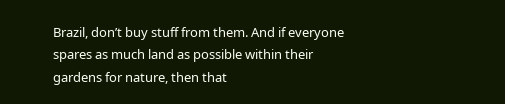Brazil, don’t buy stuff from them. And if everyone spares as much land as possible within their gardens for nature, then that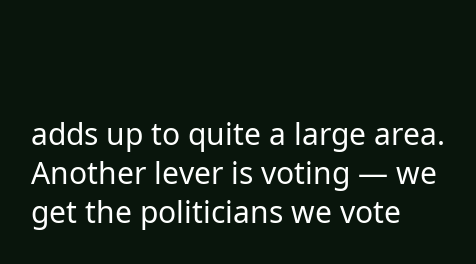adds up to quite a large area. Another lever is voting — we get the politicians we vote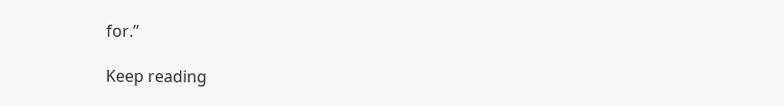for.”

Keep reading